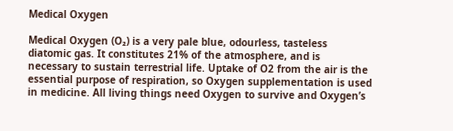Medical Oxygen

Medical Oxygen (O₂) is a very pale blue, odourless, tasteless diatomic gas. It constitutes 21% of the atmosphere, and is necessary to sustain terrestrial life. Uptake of O2 from the air is the essential purpose of respiration, so Oxygen supplementation is used in medicine. All living things need Oxygen to survive and Oxygen’s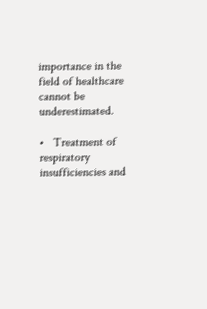importance in the field of healthcare cannot be underestimated.

•   Treatment of respiratory insufficiencies and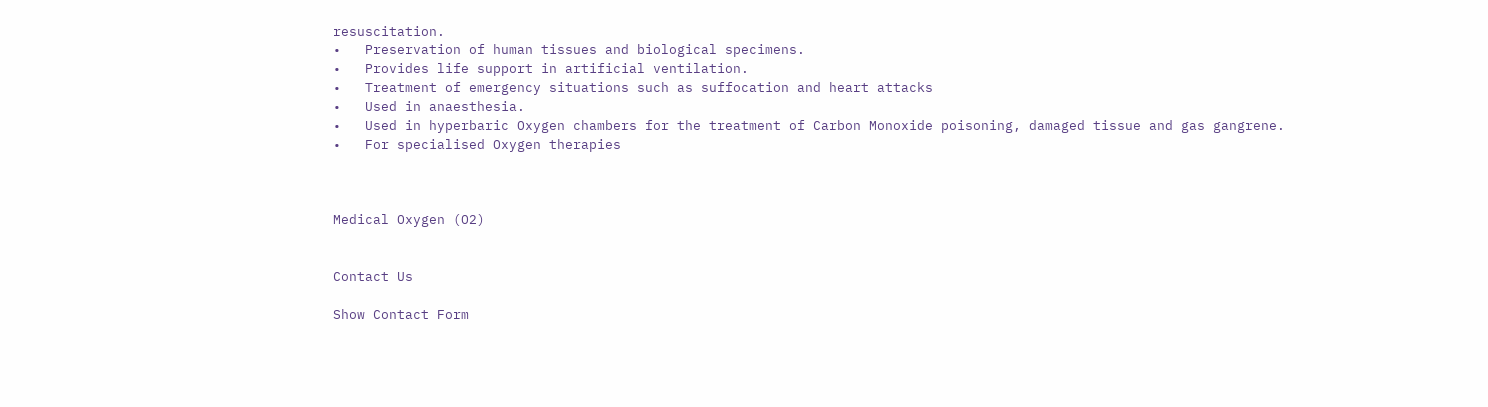resuscitation.
•   Preservation of human tissues and biological specimens.
•   Provides life support in artificial ventilation.
•   Treatment of emergency situations such as suffocation and heart attacks
•   Used in anaesthesia.
•   Used in hyperbaric Oxygen chambers for the treatment of Carbon Monoxide poisoning, damaged tissue and gas gangrene.
•   For specialised Oxygen therapies



Medical Oxygen (O2)


Contact Us

Show Contact Form